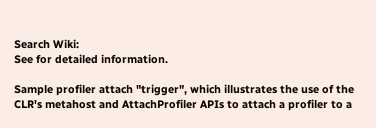Search Wiki:
See for detailed information.

Sample profiler attach "trigger", which illustrates the use of the CLR's metahost and AttachProfiler APIs to attach a profiler to a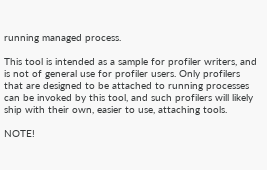running managed process.

This tool is intended as a sample for profiler writers, and is not of general use for profiler users. Only profilers that are designed to be attached to running processes can be invoked by this tool, and such profilers will likely ship with their own, easier to use, attaching tools.

NOTE!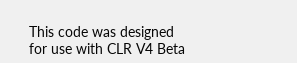This code was designed for use with CLR V4 Beta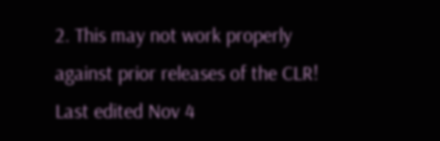2. This may not work properly against prior releases of the CLR!
Last edited Nov 4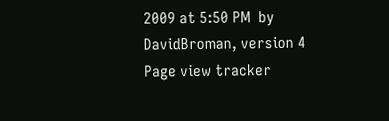2009 at 5:50 PM  by DavidBroman, version 4
Page view tracker